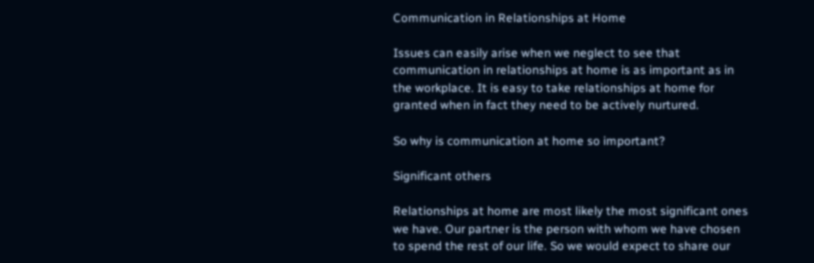Communication in Relationships at Home

Issues can easily arise when we neglect to see that communication in relationships at home is as important as in the workplace. It is easy to take relationships at home for granted when in fact they need to be actively nurtured.

So why is communication at home so important?

Significant others

Relationships at home are most likely the most significant ones we have. Our partner is the person with whom we have chosen to spend the rest of our life. So we would expect to share our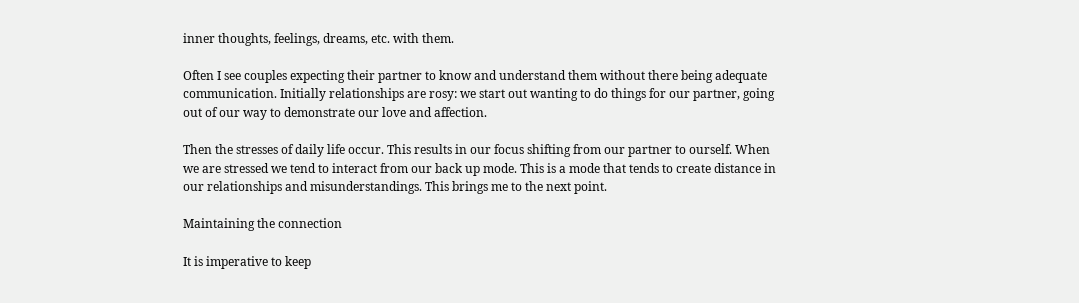inner thoughts, feelings, dreams, etc. with them.

Often I see couples expecting their partner to know and understand them without there being adequate communication. Initially relationships are rosy: we start out wanting to do things for our partner, going out of our way to demonstrate our love and affection.

Then the stresses of daily life occur. This results in our focus shifting from our partner to ourself. When we are stressed we tend to interact from our back up mode. This is a mode that tends to create distance in our relationships and misunderstandings. This brings me to the next point.

Maintaining the connection

It is imperative to keep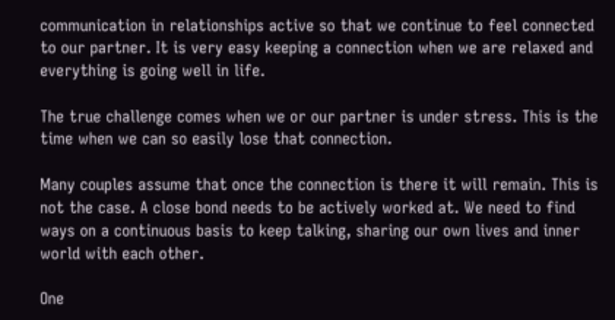communication in relationships active so that we continue to feel connected to our partner. It is very easy keeping a connection when we are relaxed and everything is going well in life.

The true challenge comes when we or our partner is under stress. This is the time when we can so easily lose that connection.

Many couples assume that once the connection is there it will remain. This is not the case. A close bond needs to be actively worked at. We need to find ways on a continuous basis to keep talking, sharing our own lives and inner world with each other.

One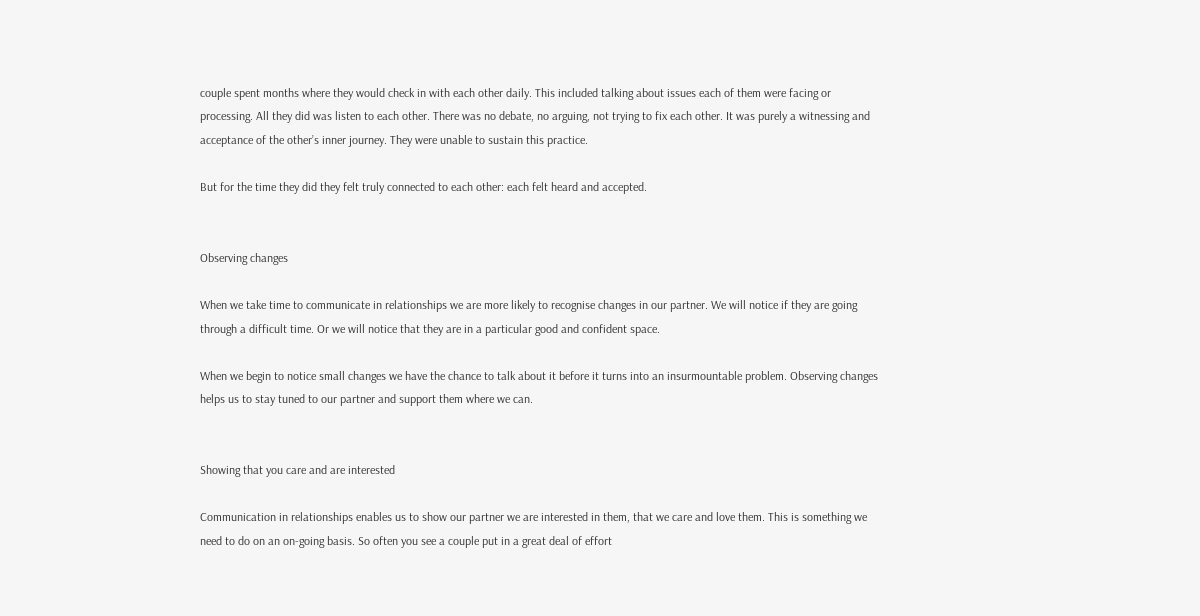couple spent months where they would check in with each other daily. This included talking about issues each of them were facing or processing. All they did was listen to each other. There was no debate, no arguing, not trying to fix each other. It was purely a witnessing and acceptance of the other’s inner journey. They were unable to sustain this practice.

But for the time they did they felt truly connected to each other: each felt heard and accepted.


Observing changes

When we take time to communicate in relationships we are more likely to recognise changes in our partner. We will notice if they are going through a difficult time. Or we will notice that they are in a particular good and confident space.

When we begin to notice small changes we have the chance to talk about it before it turns into an insurmountable problem. Observing changes helps us to stay tuned to our partner and support them where we can.


Showing that you care and are interested

Communication in relationships enables us to show our partner we are interested in them, that we care and love them. This is something we need to do on an on-going basis. So often you see a couple put in a great deal of effort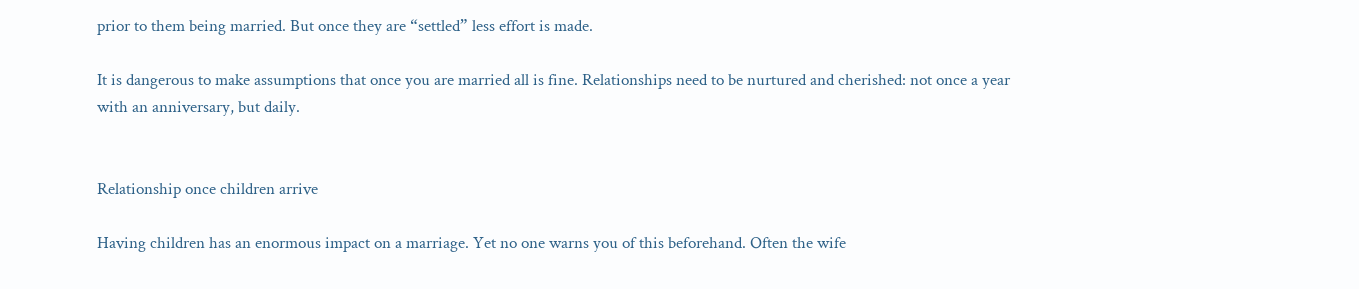prior to them being married. But once they are “settled” less effort is made.

It is dangerous to make assumptions that once you are married all is fine. Relationships need to be nurtured and cherished: not once a year with an anniversary, but daily.


Relationship once children arrive

Having children has an enormous impact on a marriage. Yet no one warns you of this beforehand. Often the wife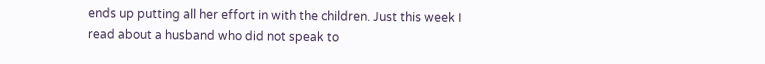ends up putting all her effort in with the children. Just this week I read about a husband who did not speak to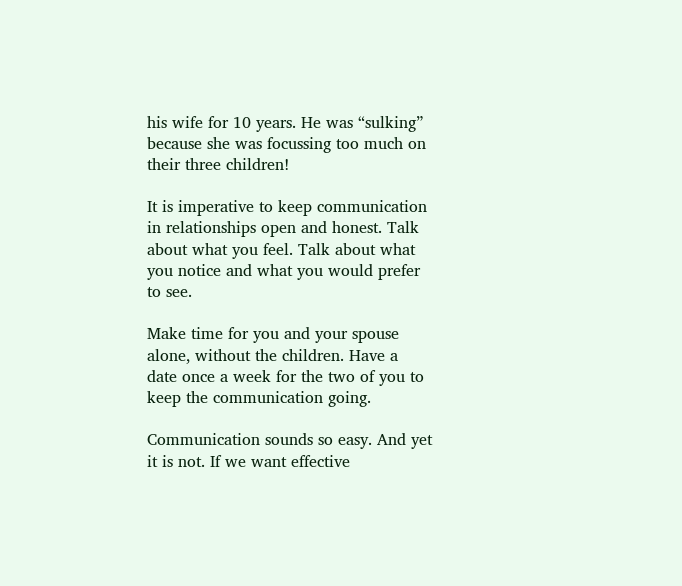his wife for 10 years. He was “sulking” because she was focussing too much on their three children!

It is imperative to keep communication in relationships open and honest. Talk about what you feel. Talk about what you notice and what you would prefer to see.

Make time for you and your spouse alone, without the children. Have a date once a week for the two of you to keep the communication going.

Communication sounds so easy. And yet it is not. If we want effective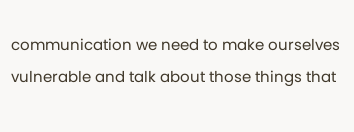communication we need to make ourselves vulnerable and talk about those things that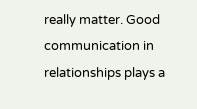really matter. Good communication in relationships plays a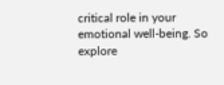critical role in your emotional well-being. So explore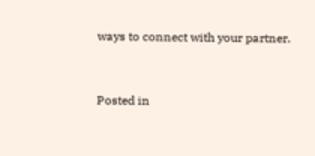ways to connect with your partner.


Posted in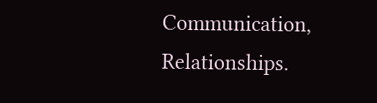Communication, Relationships.